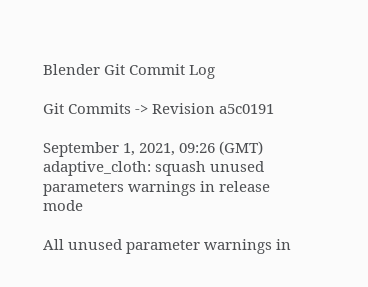Blender Git Commit Log

Git Commits -> Revision a5c0191

September 1, 2021, 09:26 (GMT)
adaptive_cloth: squash unused parameters warnings in release mode

All unused parameter warnings in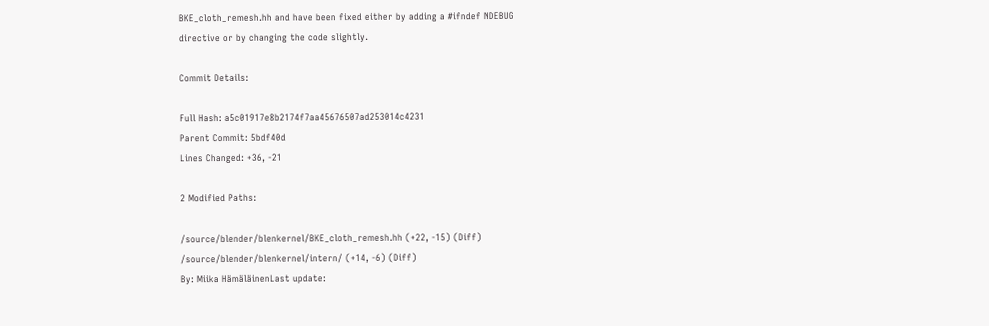BKE_cloth_remesh.hh and have been fixed either by adding a #ifndef NDEBUG
directive or by changing the code slightly.

Commit Details:

Full Hash: a5c01917e8b2174f7aa45676507ad253014c4231
Parent Commit: 5bdf40d
Lines Changed: +36, -21

2 Modified Paths:

/source/blender/blenkernel/BKE_cloth_remesh.hh (+22, -15) (Diff)
/source/blender/blenkernel/intern/ (+14, -6) (Diff)
By: Miika HämäläinenLast update: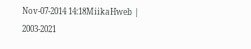Nov-07-2014 14:18MiikaHweb | 2003-2021